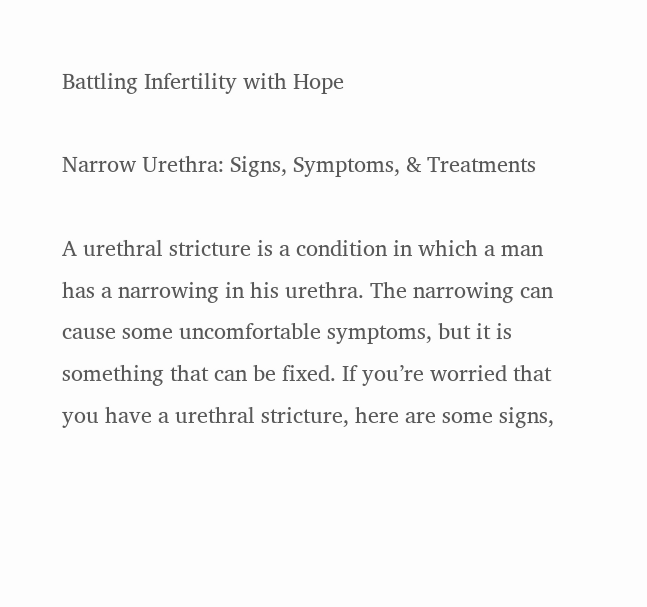Battling Infertility with Hope

Narrow Urethra: Signs, Symptoms, & Treatments

A urethral stricture is a condition in which a man has a narrowing in his urethra. The narrowing can cause some uncomfortable symptoms, but it is something that can be fixed. If you’re worried that you have a urethral stricture, here are some signs,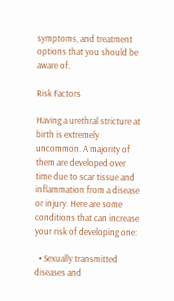symptoms, and treatment options that you should be aware of.

Risk Factors

Having a urethral stricture at birth is extremely uncommon. A majority of them are developed over time due to scar tissue and inflammation from a disease or injury. Here are some conditions that can increase your risk of developing one:

  • Sexually transmitted diseases and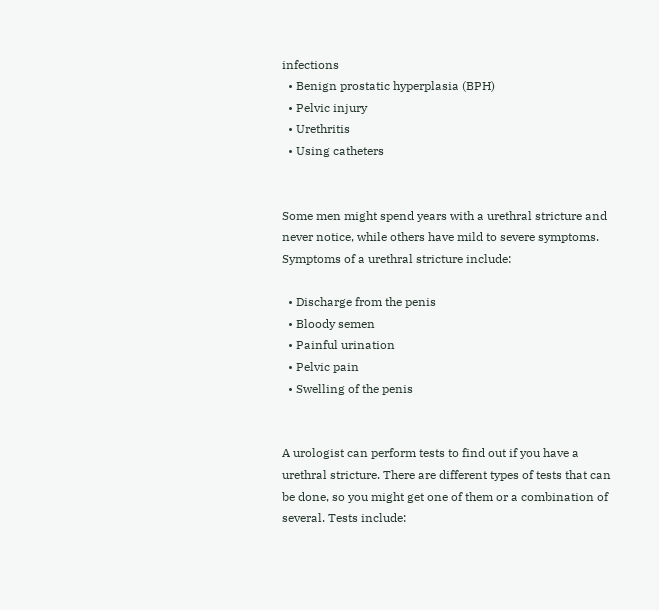infections
  • Benign prostatic hyperplasia (BPH)
  • Pelvic injury
  • Urethritis
  • Using catheters


Some men might spend years with a urethral stricture and never notice, while others have mild to severe symptoms. Symptoms of a urethral stricture include:

  • Discharge from the penis
  • Bloody semen
  • Painful urination
  • Pelvic pain
  • Swelling of the penis


A urologist can perform tests to find out if you have a urethral stricture. There are different types of tests that can be done, so you might get one of them or a combination of several. Tests include: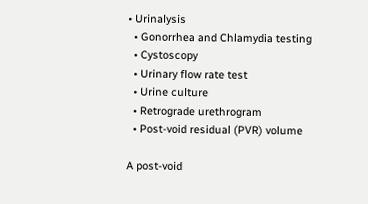• Urinalysis
  • Gonorrhea and Chlamydia testing
  • Cystoscopy
  • Urinary flow rate test
  • Urine culture
  • Retrograde urethrogram
  • Post-void residual (PVR) volume

A post-void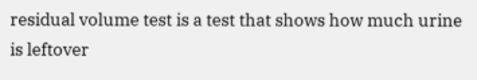residual volume test is a test that shows how much urine is leftover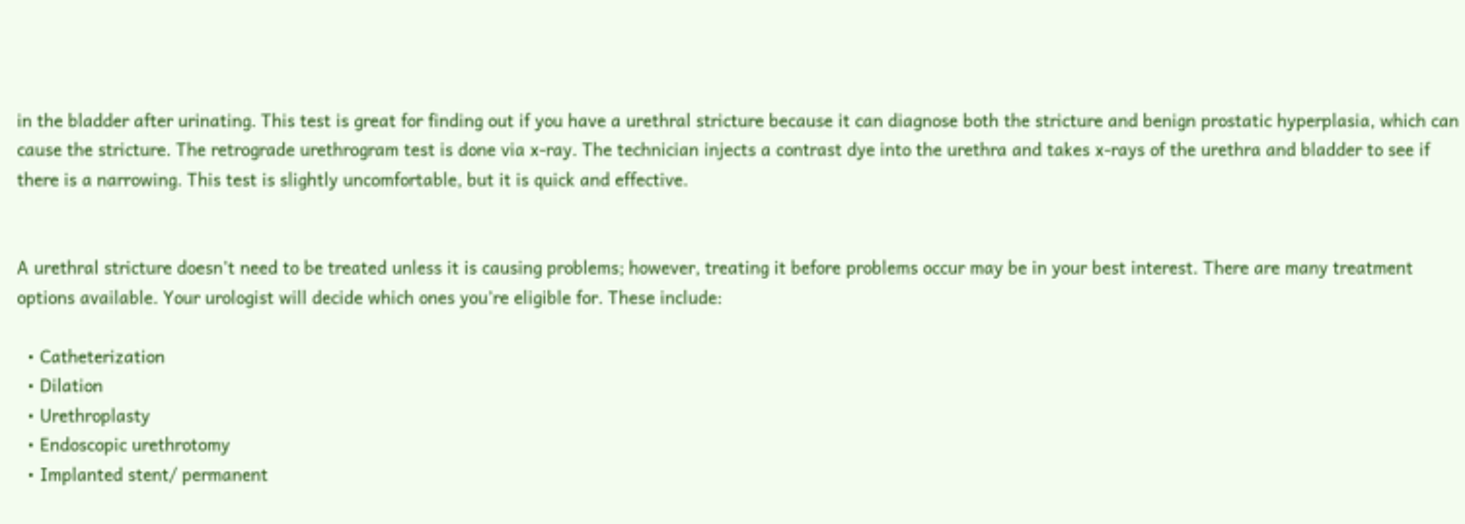in the bladder after urinating. This test is great for finding out if you have a urethral stricture because it can diagnose both the stricture and benign prostatic hyperplasia, which can cause the stricture. The retrograde urethrogram test is done via x-ray. The technician injects a contrast dye into the urethra and takes x-rays of the urethra and bladder to see if there is a narrowing. This test is slightly uncomfortable, but it is quick and effective.


A urethral stricture doesn’t need to be treated unless it is causing problems; however, treating it before problems occur may be in your best interest. There are many treatment options available. Your urologist will decide which ones you’re eligible for. These include:

  • Catheterization
  • Dilation
  • Urethroplasty
  • Endoscopic urethrotomy
  • Implanted stent/ permanent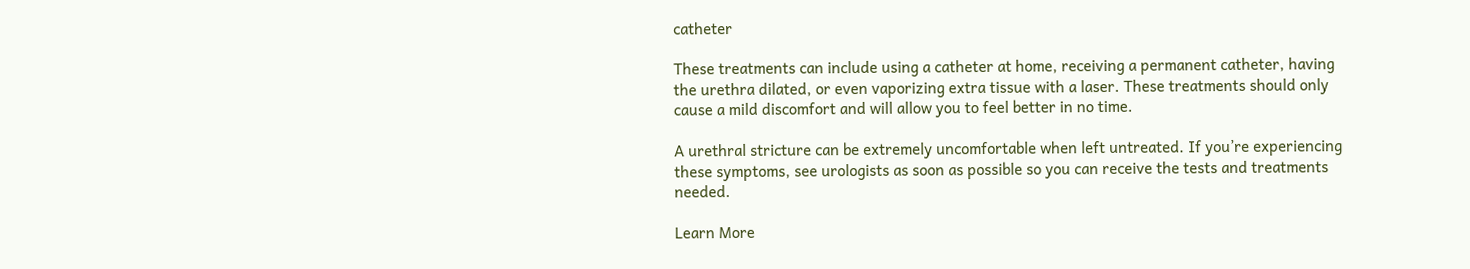catheter

These treatments can include using a catheter at home, receiving a permanent catheter, having the urethra dilated, or even vaporizing extra tissue with a laser. These treatments should only cause a mild discomfort and will allow you to feel better in no time.

A urethral stricture can be extremely uncomfortable when left untreated. If you’re experiencing these symptoms, see urologists as soon as possible so you can receive the tests and treatments needed.

Learn More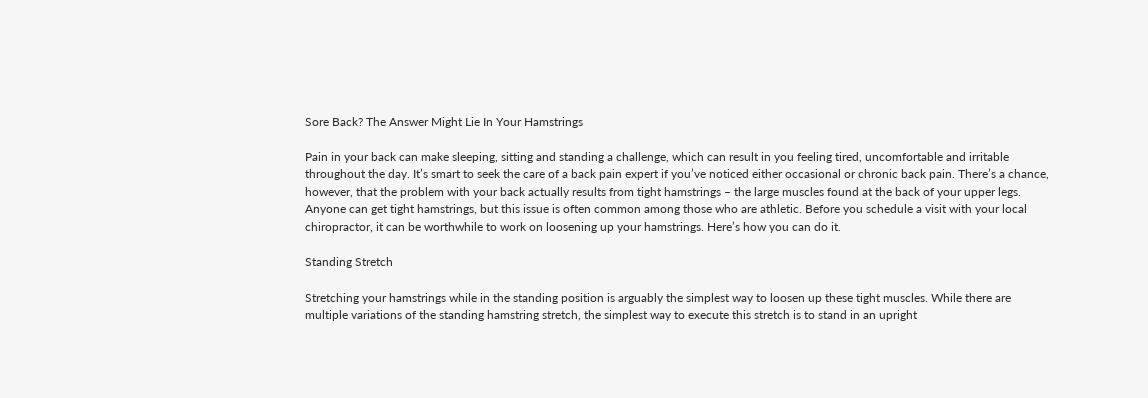Sore Back? The Answer Might Lie In Your Hamstrings

Pain in your back can make sleeping, sitting and standing a challenge, which can result in you feeling tired, uncomfortable and irritable throughout the day. It’s smart to seek the care of a back pain expert if you’ve noticed either occasional or chronic back pain. There’s a chance, however, that the problem with your back actually results from tight hamstrings – the large muscles found at the back of your upper legs. Anyone can get tight hamstrings, but this issue is often common among those who are athletic. Before you schedule a visit with your local chiropractor, it can be worthwhile to work on loosening up your hamstrings. Here’s how you can do it.

Standing Stretch

Stretching your hamstrings while in the standing position is arguably the simplest way to loosen up these tight muscles. While there are multiple variations of the standing hamstring stretch, the simplest way to execute this stretch is to stand in an upright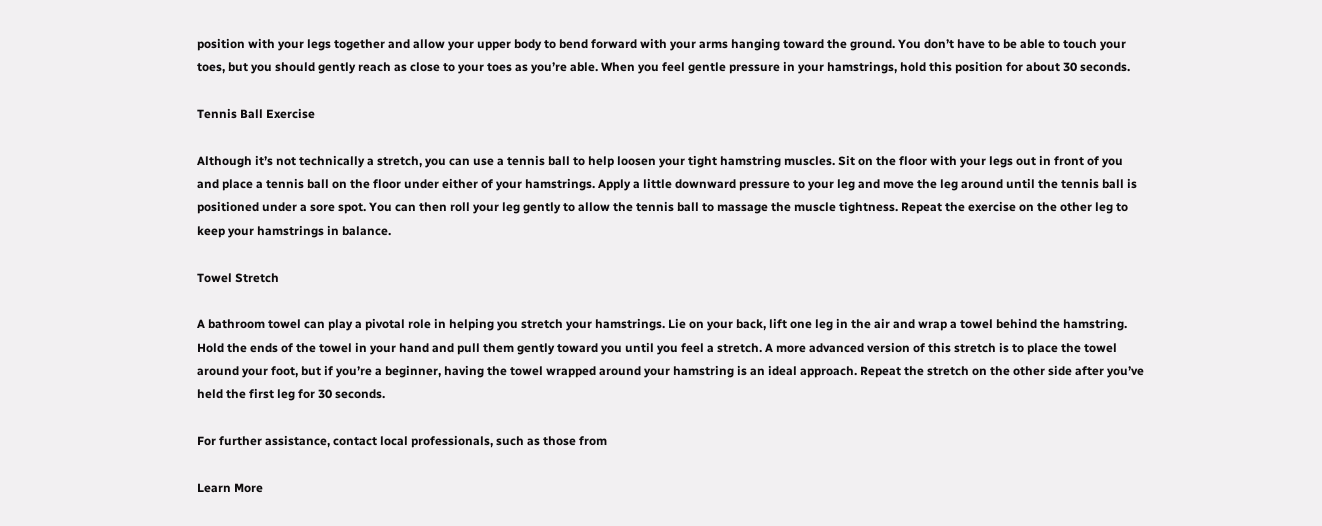position with your legs together and allow your upper body to bend forward with your arms hanging toward the ground. You don’t have to be able to touch your toes, but you should gently reach as close to your toes as you’re able. When you feel gentle pressure in your hamstrings, hold this position for about 30 seconds.

Tennis Ball Exercise

Although it’s not technically a stretch, you can use a tennis ball to help loosen your tight hamstring muscles. Sit on the floor with your legs out in front of you and place a tennis ball on the floor under either of your hamstrings. Apply a little downward pressure to your leg and move the leg around until the tennis ball is positioned under a sore spot. You can then roll your leg gently to allow the tennis ball to massage the muscle tightness. Repeat the exercise on the other leg to keep your hamstrings in balance.

Towel Stretch

A bathroom towel can play a pivotal role in helping you stretch your hamstrings. Lie on your back, lift one leg in the air and wrap a towel behind the hamstring. Hold the ends of the towel in your hand and pull them gently toward you until you feel a stretch. A more advanced version of this stretch is to place the towel around your foot, but if you’re a beginner, having the towel wrapped around your hamstring is an ideal approach. Repeat the stretch on the other side after you’ve held the first leg for 30 seconds.

For further assistance, contact local professionals, such as those from

Learn More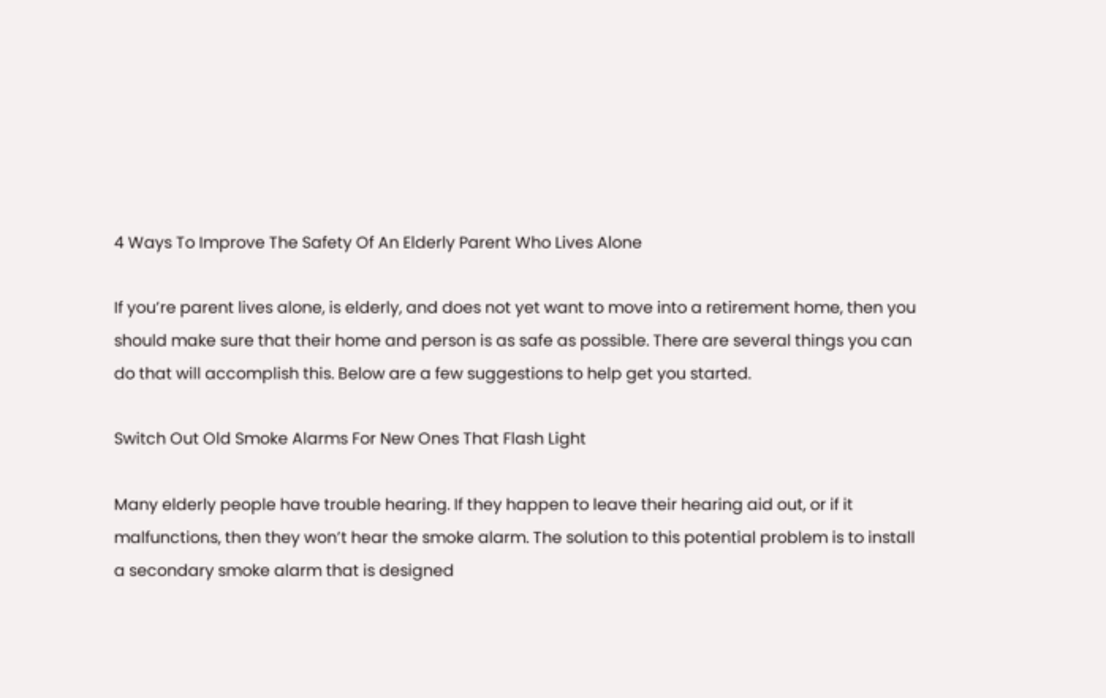4 Ways To Improve The Safety Of An Elderly Parent Who Lives Alone

If you’re parent lives alone, is elderly, and does not yet want to move into a retirement home, then you should make sure that their home and person is as safe as possible. There are several things you can do that will accomplish this. Below are a few suggestions to help get you started.

Switch Out Old Smoke Alarms For New Ones That Flash Light

Many elderly people have trouble hearing. If they happen to leave their hearing aid out, or if it malfunctions, then they won’t hear the smoke alarm. The solution to this potential problem is to install a secondary smoke alarm that is designed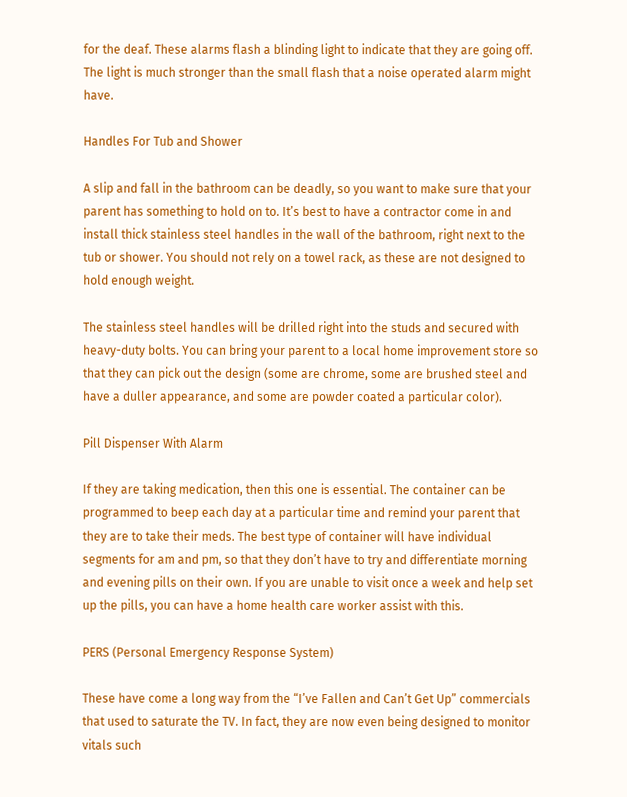for the deaf. These alarms flash a blinding light to indicate that they are going off. The light is much stronger than the small flash that a noise operated alarm might have.

Handles For Tub and Shower

A slip and fall in the bathroom can be deadly, so you want to make sure that your parent has something to hold on to. It’s best to have a contractor come in and install thick stainless steel handles in the wall of the bathroom, right next to the tub or shower. You should not rely on a towel rack, as these are not designed to hold enough weight.

The stainless steel handles will be drilled right into the studs and secured with heavy-duty bolts. You can bring your parent to a local home improvement store so that they can pick out the design (some are chrome, some are brushed steel and have a duller appearance, and some are powder coated a particular color).

Pill Dispenser With Alarm

If they are taking medication, then this one is essential. The container can be programmed to beep each day at a particular time and remind your parent that they are to take their meds. The best type of container will have individual segments for am and pm, so that they don’t have to try and differentiate morning and evening pills on their own. If you are unable to visit once a week and help set up the pills, you can have a home health care worker assist with this.

PERS (Personal Emergency Response System)

These have come a long way from the “I’ve Fallen and Can’t Get Up” commercials that used to saturate the TV. In fact, they are now even being designed to monitor vitals such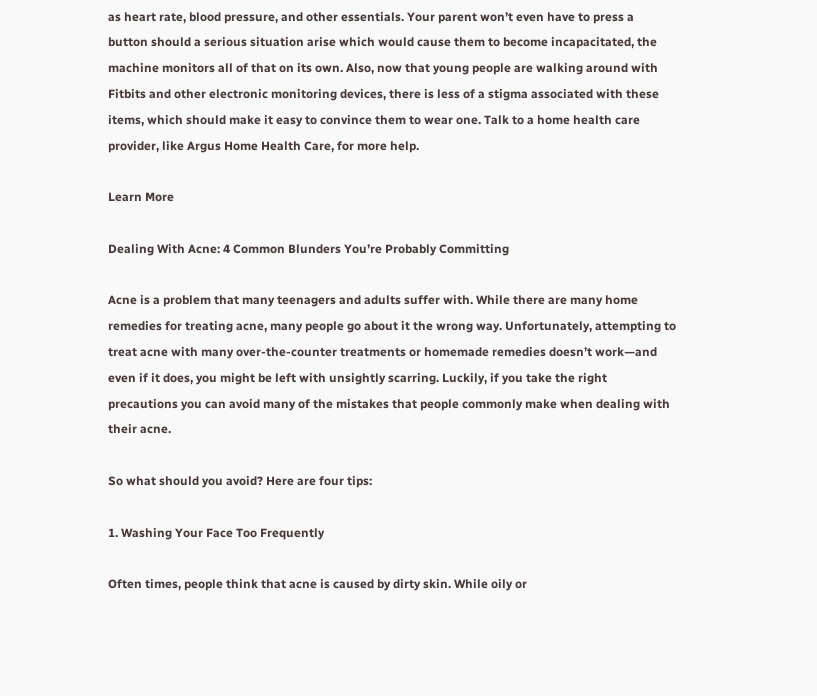as heart rate, blood pressure, and other essentials. Your parent won’t even have to press a button should a serious situation arise which would cause them to become incapacitated, the machine monitors all of that on its own. Also, now that young people are walking around with Fitbits and other electronic monitoring devices, there is less of a stigma associated with these items, which should make it easy to convince them to wear one. Talk to a home health care provider, like Argus Home Health Care, for more help.

Learn More

Dealing With Acne: 4 Common Blunders You’re Probably Committing

Acne is a problem that many teenagers and adults suffer with. While there are many home remedies for treating acne, many people go about it the wrong way. Unfortunately, attempting to treat acne with many over-the-counter treatments or homemade remedies doesn’t work—and even if it does, you might be left with unsightly scarring. Luckily, if you take the right precautions you can avoid many of the mistakes that people commonly make when dealing with their acne.

So what should you avoid? Here are four tips:

1. Washing Your Face Too Frequently

Often times, people think that acne is caused by dirty skin. While oily or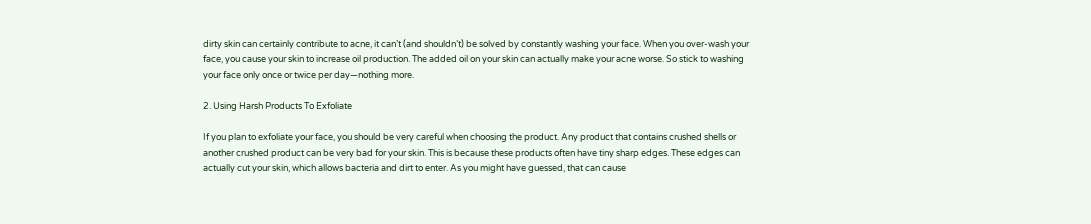dirty skin can certainly contribute to acne, it can’t (and shouldn’t) be solved by constantly washing your face. When you over-wash your face, you cause your skin to increase oil production. The added oil on your skin can actually make your acne worse. So stick to washing your face only once or twice per day—nothing more.

2. Using Harsh Products To Exfoliate

If you plan to exfoliate your face, you should be very careful when choosing the product. Any product that contains crushed shells or another crushed product can be very bad for your skin. This is because these products often have tiny sharp edges. These edges can actually cut your skin, which allows bacteria and dirt to enter. As you might have guessed, that can cause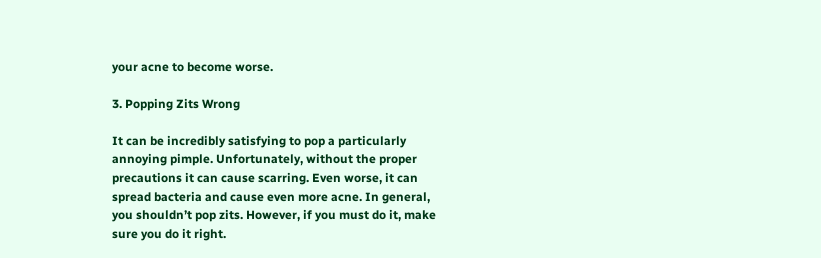your acne to become worse.

3. Popping Zits Wrong

It can be incredibly satisfying to pop a particularly annoying pimple. Unfortunately, without the proper precautions it can cause scarring. Even worse, it can spread bacteria and cause even more acne. In general, you shouldn’t pop zits. However, if you must do it, make sure you do it right.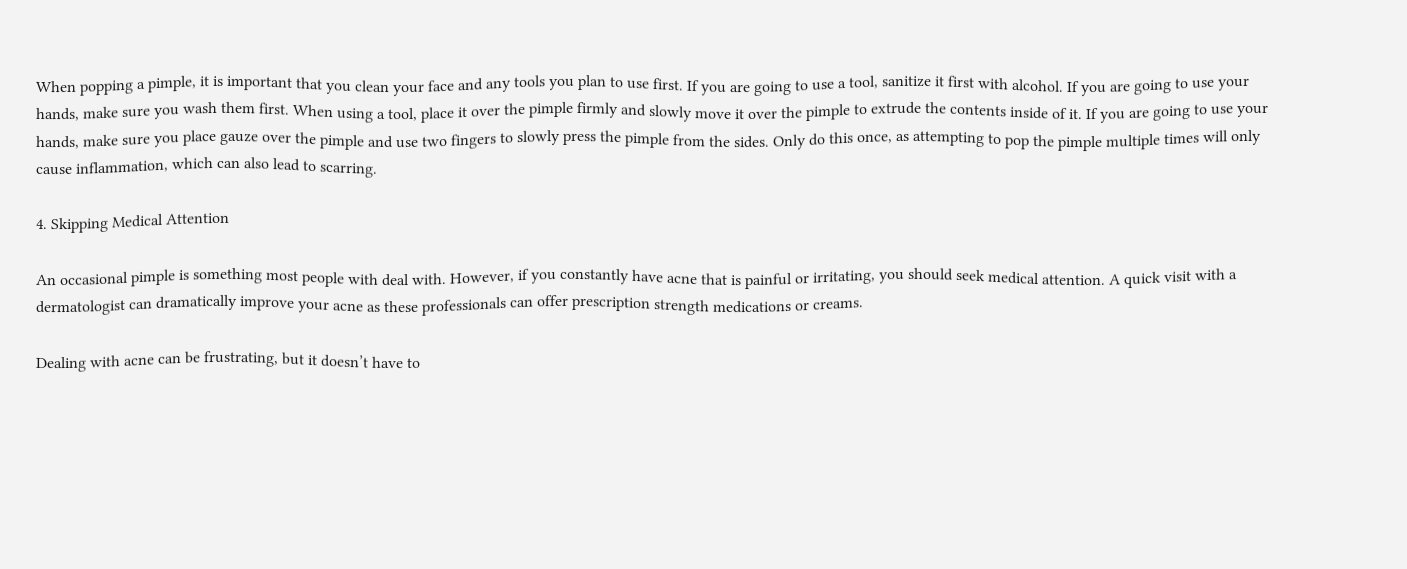When popping a pimple, it is important that you clean your face and any tools you plan to use first. If you are going to use a tool, sanitize it first with alcohol. If you are going to use your hands, make sure you wash them first. When using a tool, place it over the pimple firmly and slowly move it over the pimple to extrude the contents inside of it. If you are going to use your hands, make sure you place gauze over the pimple and use two fingers to slowly press the pimple from the sides. Only do this once, as attempting to pop the pimple multiple times will only cause inflammation, which can also lead to scarring.

4. Skipping Medical Attention

An occasional pimple is something most people with deal with. However, if you constantly have acne that is painful or irritating, you should seek medical attention. A quick visit with a dermatologist can dramatically improve your acne as these professionals can offer prescription strength medications or creams.

Dealing with acne can be frustrating, but it doesn’t have to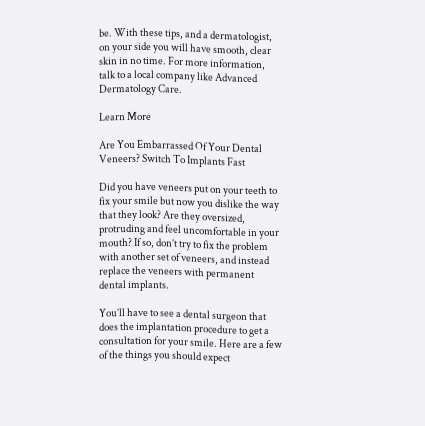be. With these tips, and a dermatologist, on your side you will have smooth, clear skin in no time. For more information, talk to a local company like Advanced Dermatology Care.

Learn More

Are You Embarrassed Of Your Dental Veneers? Switch To Implants Fast

Did you have veneers put on your teeth to fix your smile but now you dislike the way that they look? Are they oversized, protruding and feel uncomfortable in your mouth? If so, don’t try to fix the problem with another set of veneers, and instead replace the veneers with permanent dental implants.

You’ll have to see a dental surgeon that does the implantation procedure to get a consultation for your smile. Here are a few of the things you should expect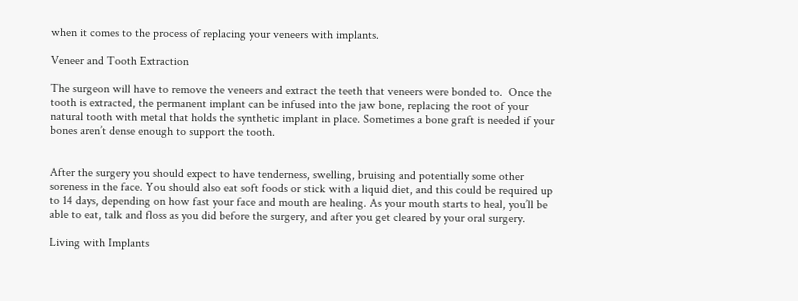when it comes to the process of replacing your veneers with implants.

Veneer and Tooth Extraction

The surgeon will have to remove the veneers and extract the teeth that veneers were bonded to.  Once the tooth is extracted, the permanent implant can be infused into the jaw bone, replacing the root of your natural tooth with metal that holds the synthetic implant in place. Sometimes a bone graft is needed if your bones aren’t dense enough to support the tooth.


After the surgery you should expect to have tenderness, swelling, bruising and potentially some other soreness in the face. You should also eat soft foods or stick with a liquid diet, and this could be required up to 14 days, depending on how fast your face and mouth are healing. As your mouth starts to heal, you’ll be able to eat, talk and floss as you did before the surgery, and after you get cleared by your oral surgery.

Living with Implants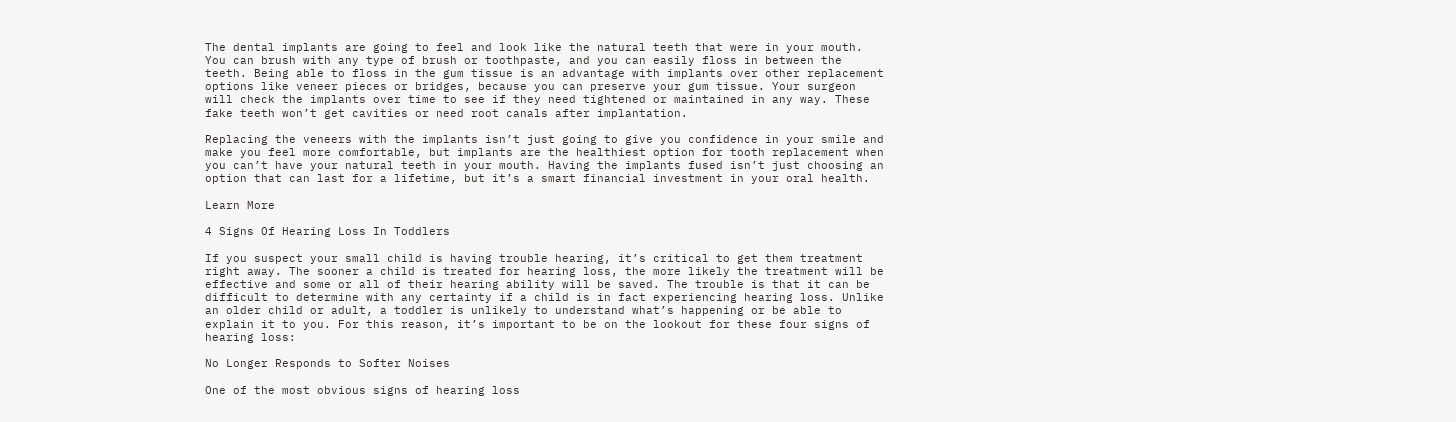The dental implants are going to feel and look like the natural teeth that were in your mouth. You can brush with any type of brush or toothpaste, and you can easily floss in between the teeth. Being able to floss in the gum tissue is an advantage with implants over other replacement options like veneer pieces or bridges, because you can preserve your gum tissue. Your surgeon will check the implants over time to see if they need tightened or maintained in any way. These fake teeth won’t get cavities or need root canals after implantation.

Replacing the veneers with the implants isn’t just going to give you confidence in your smile and make you feel more comfortable, but implants are the healthiest option for tooth replacement when you can’t have your natural teeth in your mouth. Having the implants fused isn’t just choosing an option that can last for a lifetime, but it’s a smart financial investment in your oral health.

Learn More

4 Signs Of Hearing Loss In Toddlers

If you suspect your small child is having trouble hearing, it’s critical to get them treatment right away. The sooner a child is treated for hearing loss, the more likely the treatment will be effective and some or all of their hearing ability will be saved. The trouble is that it can be difficult to determine with any certainty if a child is in fact experiencing hearing loss. Unlike an older child or adult, a toddler is unlikely to understand what’s happening or be able to explain it to you. For this reason, it’s important to be on the lookout for these four signs of hearing loss:

No Longer Responds to Softer Noises

One of the most obvious signs of hearing loss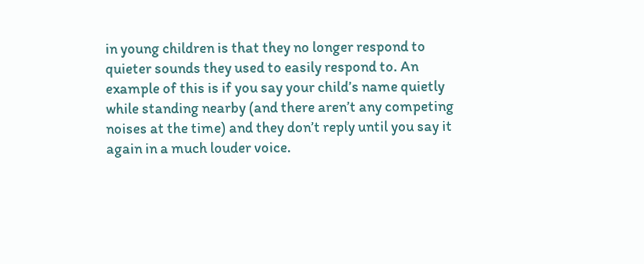in young children is that they no longer respond to quieter sounds they used to easily respond to. An example of this is if you say your child’s name quietly while standing nearby (and there aren’t any competing noises at the time) and they don’t reply until you say it again in a much louder voice.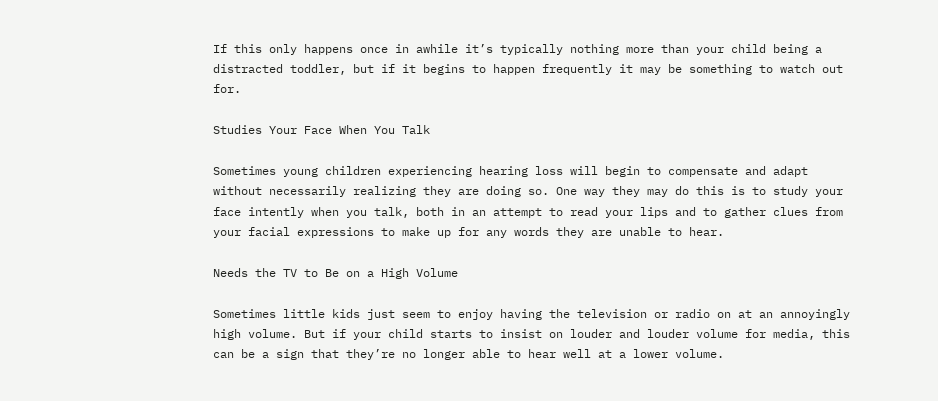If this only happens once in awhile it’s typically nothing more than your child being a distracted toddler, but if it begins to happen frequently it may be something to watch out for.

Studies Your Face When You Talk

Sometimes young children experiencing hearing loss will begin to compensate and adapt without necessarily realizing they are doing so. One way they may do this is to study your face intently when you talk, both in an attempt to read your lips and to gather clues from your facial expressions to make up for any words they are unable to hear.

Needs the TV to Be on a High Volume

Sometimes little kids just seem to enjoy having the television or radio on at an annoyingly high volume. But if your child starts to insist on louder and louder volume for media, this can be a sign that they’re no longer able to hear well at a lower volume.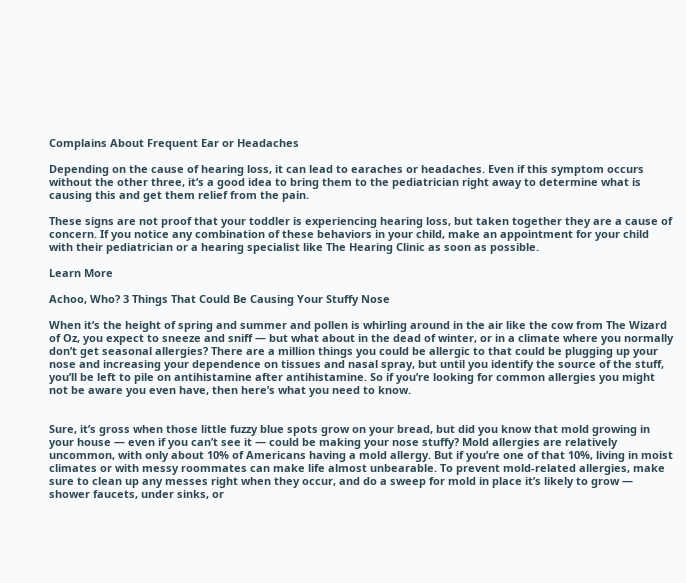Complains About Frequent Ear or Headaches

Depending on the cause of hearing loss, it can lead to earaches or headaches. Even if this symptom occurs without the other three, it’s a good idea to bring them to the pediatrician right away to determine what is causing this and get them relief from the pain.

These signs are not proof that your toddler is experiencing hearing loss, but taken together they are a cause of concern. If you notice any combination of these behaviors in your child, make an appointment for your child with their pediatrician or a hearing specialist like The Hearing Clinic as soon as possible.

Learn More

Achoo, Who? 3 Things That Could Be Causing Your Stuffy Nose

When it’s the height of spring and summer and pollen is whirling around in the air like the cow from The Wizard of Oz, you expect to sneeze and sniff — but what about in the dead of winter, or in a climate where you normally don’t get seasonal allergies? There are a million things you could be allergic to that could be plugging up your nose and increasing your dependence on tissues and nasal spray, but until you identify the source of the stuff, you’ll be left to pile on antihistamine after antihistamine. So if you’re looking for common allergies you might not be aware you even have, then here’s what you need to know.


Sure, it’s gross when those little fuzzy blue spots grow on your bread, but did you know that mold growing in your house — even if you can’t see it — could be making your nose stuffy? Mold allergies are relatively uncommon, with only about 10% of Americans having a mold allergy. But if you’re one of that 10%, living in moist climates or with messy roommates can make life almost unbearable. To prevent mold-related allergies, make sure to clean up any messes right when they occur, and do a sweep for mold in place it’s likely to grow — shower faucets, under sinks, or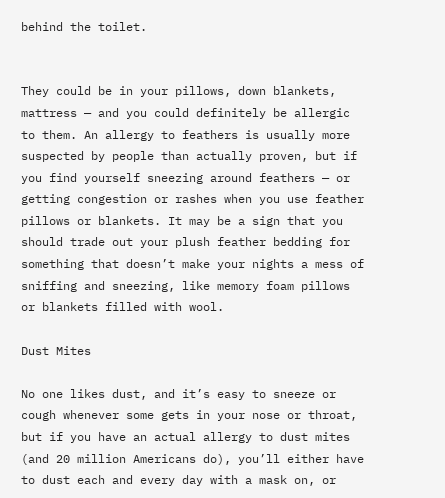behind the toilet.


They could be in your pillows, down blankets, mattress — and you could definitely be allergic to them. An allergy to feathers is usually more suspected by people than actually proven, but if you find yourself sneezing around feathers — or getting congestion or rashes when you use feather pillows or blankets. It may be a sign that you should trade out your plush feather bedding for something that doesn’t make your nights a mess of sniffing and sneezing, like memory foam pillows or blankets filled with wool.

Dust Mites

No one likes dust, and it’s easy to sneeze or cough whenever some gets in your nose or throat, but if you have an actual allergy to dust mites (and 20 million Americans do), you’ll either have to dust each and every day with a mask on, or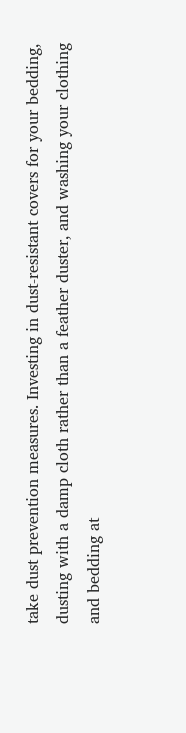take dust prevention measures. Investing in dust-resistant covers for your bedding, dusting with a damp cloth rather than a feather duster, and washing your clothing and bedding at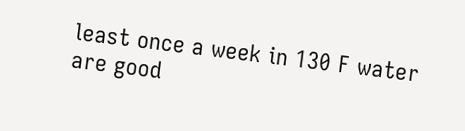least once a week in 130 F water are good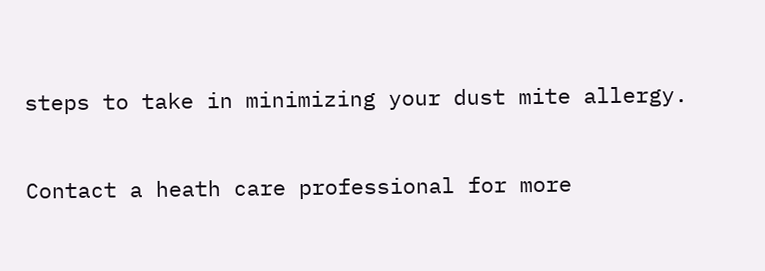steps to take in minimizing your dust mite allergy.

Contact a heath care professional for more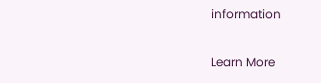information

Learn More